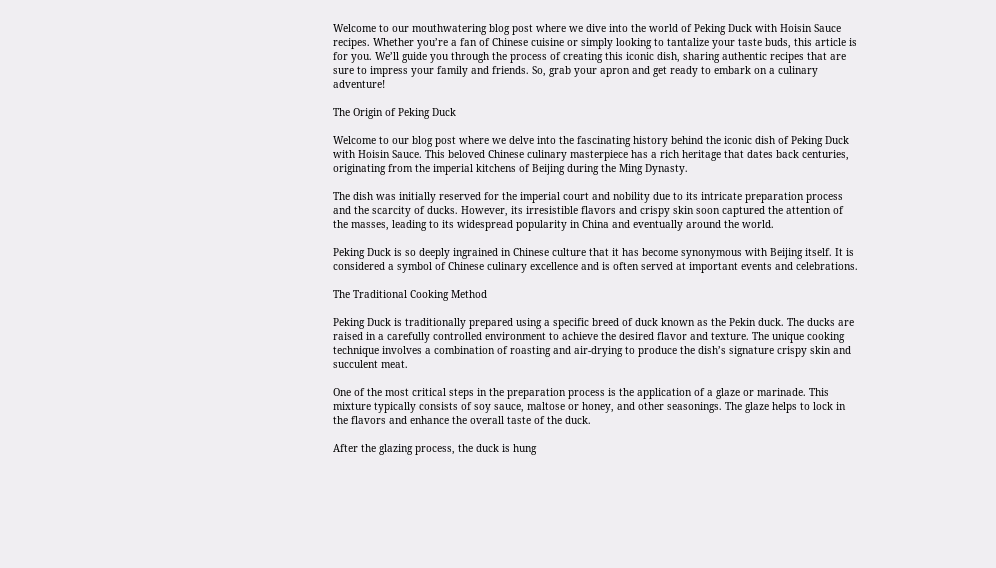Welcome to our mouthwatering blog post where we dive into the world of Peking Duck with Hoisin Sauce recipes. Whether you’re a fan of Chinese cuisine or simply looking to tantalize your taste buds, this article is for you. We’ll guide you through the process of creating this iconic dish, sharing authentic recipes that are sure to impress your family and friends. So, grab your apron and get ready to embark on a culinary adventure!

The Origin of Peking Duck

Welcome to our blog post where we delve into the fascinating history behind the iconic dish of Peking Duck with Hoisin Sauce. This beloved Chinese culinary masterpiece has a rich heritage that dates back centuries, originating from the imperial kitchens of Beijing during the Ming Dynasty.

The dish was initially reserved for the imperial court and nobility due to its intricate preparation process and the scarcity of ducks. However, its irresistible flavors and crispy skin soon captured the attention of the masses, leading to its widespread popularity in China and eventually around the world.

Peking Duck is so deeply ingrained in Chinese culture that it has become synonymous with Beijing itself. It is considered a symbol of Chinese culinary excellence and is often served at important events and celebrations.

The Traditional Cooking Method

Peking Duck is traditionally prepared using a specific breed of duck known as the Pekin duck. The ducks are raised in a carefully controlled environment to achieve the desired flavor and texture. The unique cooking technique involves a combination of roasting and air-drying to produce the dish’s signature crispy skin and succulent meat.

One of the most critical steps in the preparation process is the application of a glaze or marinade. This mixture typically consists of soy sauce, maltose or honey, and other seasonings. The glaze helps to lock in the flavors and enhance the overall taste of the duck.

After the glazing process, the duck is hung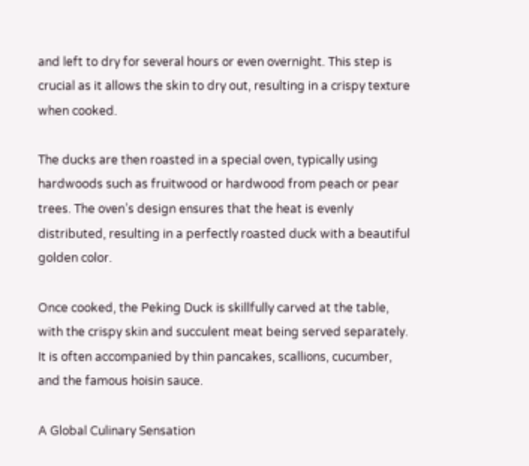and left to dry for several hours or even overnight. This step is crucial as it allows the skin to dry out, resulting in a crispy texture when cooked.

The ducks are then roasted in a special oven, typically using hardwoods such as fruitwood or hardwood from peach or pear trees. The oven’s design ensures that the heat is evenly distributed, resulting in a perfectly roasted duck with a beautiful golden color.

Once cooked, the Peking Duck is skillfully carved at the table, with the crispy skin and succulent meat being served separately. It is often accompanied by thin pancakes, scallions, cucumber, and the famous hoisin sauce.

A Global Culinary Sensation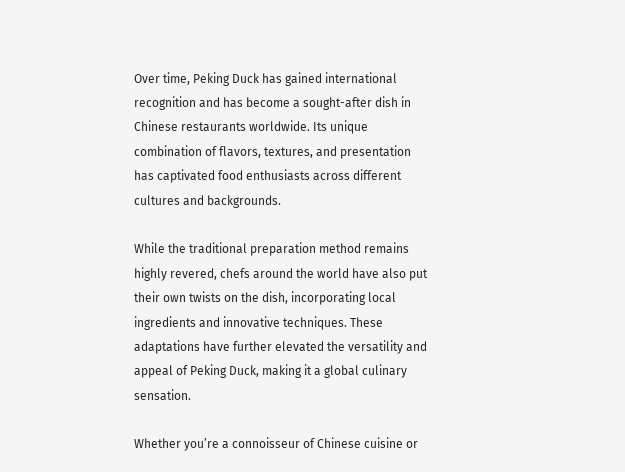Over time, Peking Duck has gained international recognition and has become a sought-after dish in Chinese restaurants worldwide. Its unique combination of flavors, textures, and presentation has captivated food enthusiasts across different cultures and backgrounds.

While the traditional preparation method remains highly revered, chefs around the world have also put their own twists on the dish, incorporating local ingredients and innovative techniques. These adaptations have further elevated the versatility and appeal of Peking Duck, making it a global culinary sensation.

Whether you’re a connoisseur of Chinese cuisine or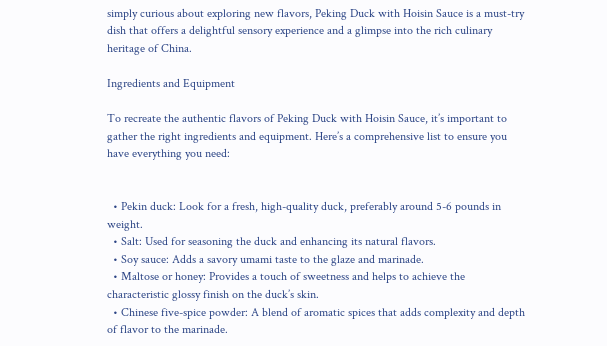simply curious about exploring new flavors, Peking Duck with Hoisin Sauce is a must-try dish that offers a delightful sensory experience and a glimpse into the rich culinary heritage of China.

Ingredients and Equipment

To recreate the authentic flavors of Peking Duck with Hoisin Sauce, it’s important to gather the right ingredients and equipment. Here’s a comprehensive list to ensure you have everything you need:


  • Pekin duck: Look for a fresh, high-quality duck, preferably around 5-6 pounds in weight.
  • Salt: Used for seasoning the duck and enhancing its natural flavors.
  • Soy sauce: Adds a savory umami taste to the glaze and marinade.
  • Maltose or honey: Provides a touch of sweetness and helps to achieve the characteristic glossy finish on the duck’s skin.
  • Chinese five-spice powder: A blend of aromatic spices that adds complexity and depth of flavor to the marinade.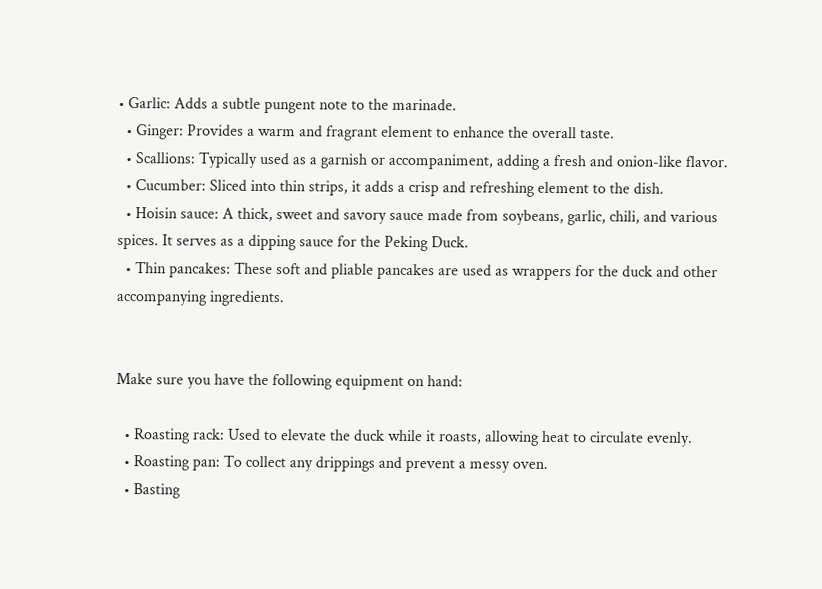• Garlic: Adds a subtle pungent note to the marinade.
  • Ginger: Provides a warm and fragrant element to enhance the overall taste.
  • Scallions: Typically used as a garnish or accompaniment, adding a fresh and onion-like flavor.
  • Cucumber: Sliced into thin strips, it adds a crisp and refreshing element to the dish.
  • Hoisin sauce: A thick, sweet and savory sauce made from soybeans, garlic, chili, and various spices. It serves as a dipping sauce for the Peking Duck.
  • Thin pancakes: These soft and pliable pancakes are used as wrappers for the duck and other accompanying ingredients.


Make sure you have the following equipment on hand:

  • Roasting rack: Used to elevate the duck while it roasts, allowing heat to circulate evenly.
  • Roasting pan: To collect any drippings and prevent a messy oven.
  • Basting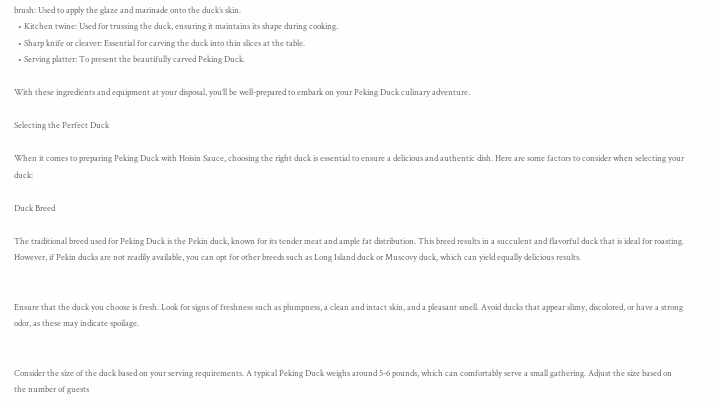brush: Used to apply the glaze and marinade onto the duck’s skin.
  • Kitchen twine: Used for trussing the duck, ensuring it maintains its shape during cooking.
  • Sharp knife or cleaver: Essential for carving the duck into thin slices at the table.
  • Serving platter: To present the beautifully carved Peking Duck.

With these ingredients and equipment at your disposal, you’ll be well-prepared to embark on your Peking Duck culinary adventure.

Selecting the Perfect Duck

When it comes to preparing Peking Duck with Hoisin Sauce, choosing the right duck is essential to ensure a delicious and authentic dish. Here are some factors to consider when selecting your duck:

Duck Breed

The traditional breed used for Peking Duck is the Pekin duck, known for its tender meat and ample fat distribution. This breed results in a succulent and flavorful duck that is ideal for roasting. However, if Pekin ducks are not readily available, you can opt for other breeds such as Long Island duck or Muscovy duck, which can yield equally delicious results.


Ensure that the duck you choose is fresh. Look for signs of freshness such as plumpness, a clean and intact skin, and a pleasant smell. Avoid ducks that appear slimy, discolored, or have a strong odor, as these may indicate spoilage.


Consider the size of the duck based on your serving requirements. A typical Peking Duck weighs around 5-6 pounds, which can comfortably serve a small gathering. Adjust the size based on the number of guests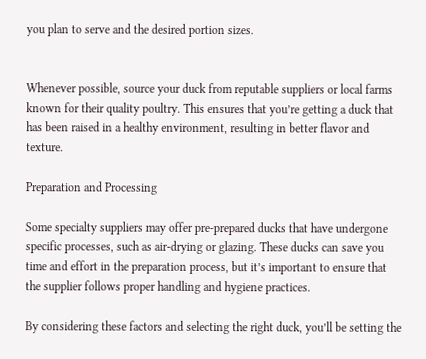you plan to serve and the desired portion sizes.


Whenever possible, source your duck from reputable suppliers or local farms known for their quality poultry. This ensures that you’re getting a duck that has been raised in a healthy environment, resulting in better flavor and texture.

Preparation and Processing

Some specialty suppliers may offer pre-prepared ducks that have undergone specific processes, such as air-drying or glazing. These ducks can save you time and effort in the preparation process, but it’s important to ensure that the supplier follows proper handling and hygiene practices.

By considering these factors and selecting the right duck, you’ll be setting the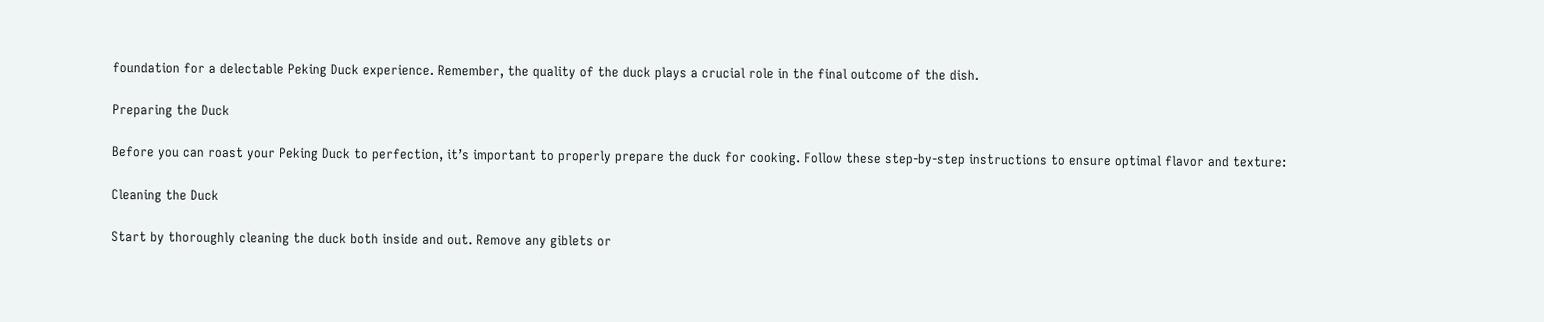foundation for a delectable Peking Duck experience. Remember, the quality of the duck plays a crucial role in the final outcome of the dish.

Preparing the Duck

Before you can roast your Peking Duck to perfection, it’s important to properly prepare the duck for cooking. Follow these step-by-step instructions to ensure optimal flavor and texture:

Cleaning the Duck

Start by thoroughly cleaning the duck both inside and out. Remove any giblets or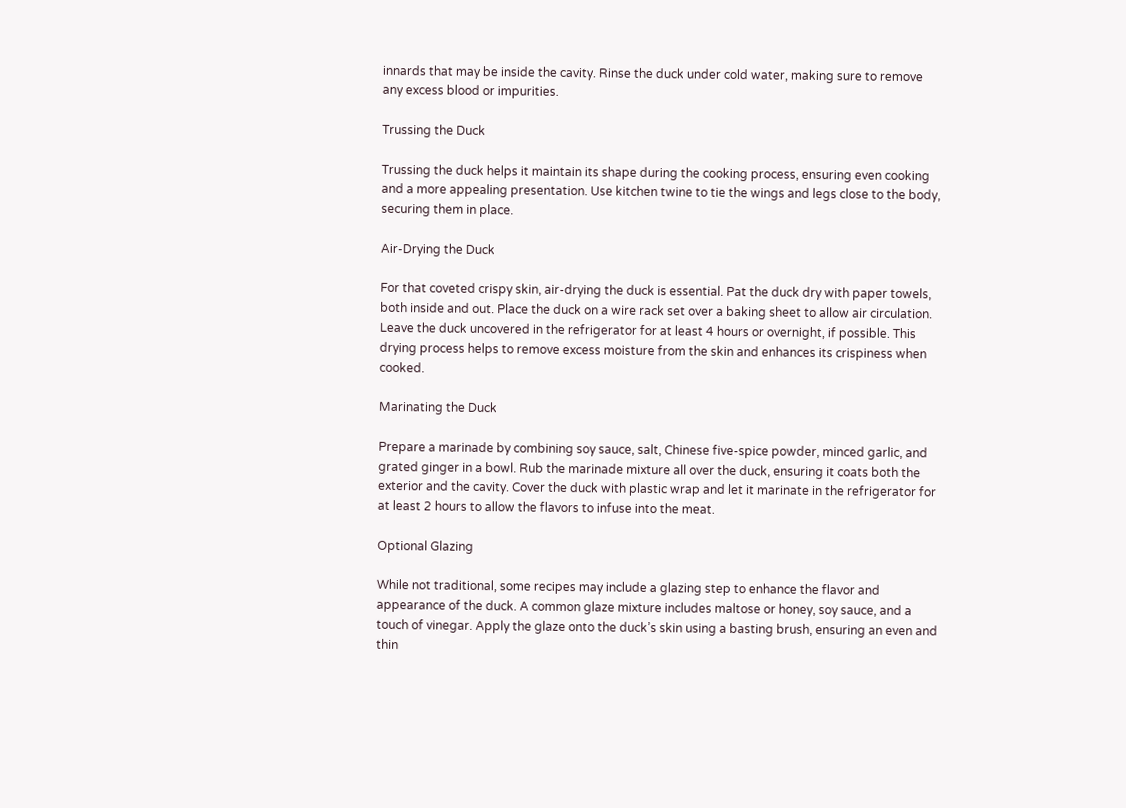innards that may be inside the cavity. Rinse the duck under cold water, making sure to remove any excess blood or impurities.

Trussing the Duck

Trussing the duck helps it maintain its shape during the cooking process, ensuring even cooking and a more appealing presentation. Use kitchen twine to tie the wings and legs close to the body, securing them in place.

Air-Drying the Duck

For that coveted crispy skin, air-drying the duck is essential. Pat the duck dry with paper towels, both inside and out. Place the duck on a wire rack set over a baking sheet to allow air circulation. Leave the duck uncovered in the refrigerator for at least 4 hours or overnight, if possible. This drying process helps to remove excess moisture from the skin and enhances its crispiness when cooked.

Marinating the Duck

Prepare a marinade by combining soy sauce, salt, Chinese five-spice powder, minced garlic, and grated ginger in a bowl. Rub the marinade mixture all over the duck, ensuring it coats both the exterior and the cavity. Cover the duck with plastic wrap and let it marinate in the refrigerator for at least 2 hours to allow the flavors to infuse into the meat.

Optional Glazing

While not traditional, some recipes may include a glazing step to enhance the flavor and appearance of the duck. A common glaze mixture includes maltose or honey, soy sauce, and a touch of vinegar. Apply the glaze onto the duck’s skin using a basting brush, ensuring an even and thin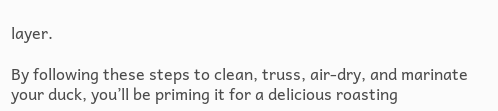layer.

By following these steps to clean, truss, air-dry, and marinate your duck, you’ll be priming it for a delicious roasting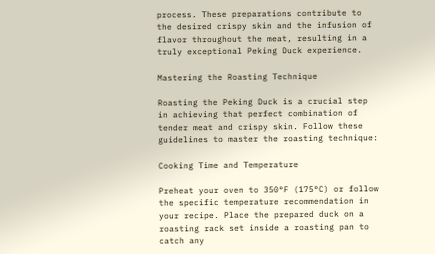process. These preparations contribute to the desired crispy skin and the infusion of flavor throughout the meat, resulting in a truly exceptional Peking Duck experience.

Mastering the Roasting Technique

Roasting the Peking Duck is a crucial step in achieving that perfect combination of tender meat and crispy skin. Follow these guidelines to master the roasting technique:

Cooking Time and Temperature

Preheat your oven to 350°F (175°C) or follow the specific temperature recommendation in your recipe. Place the prepared duck on a roasting rack set inside a roasting pan to catch any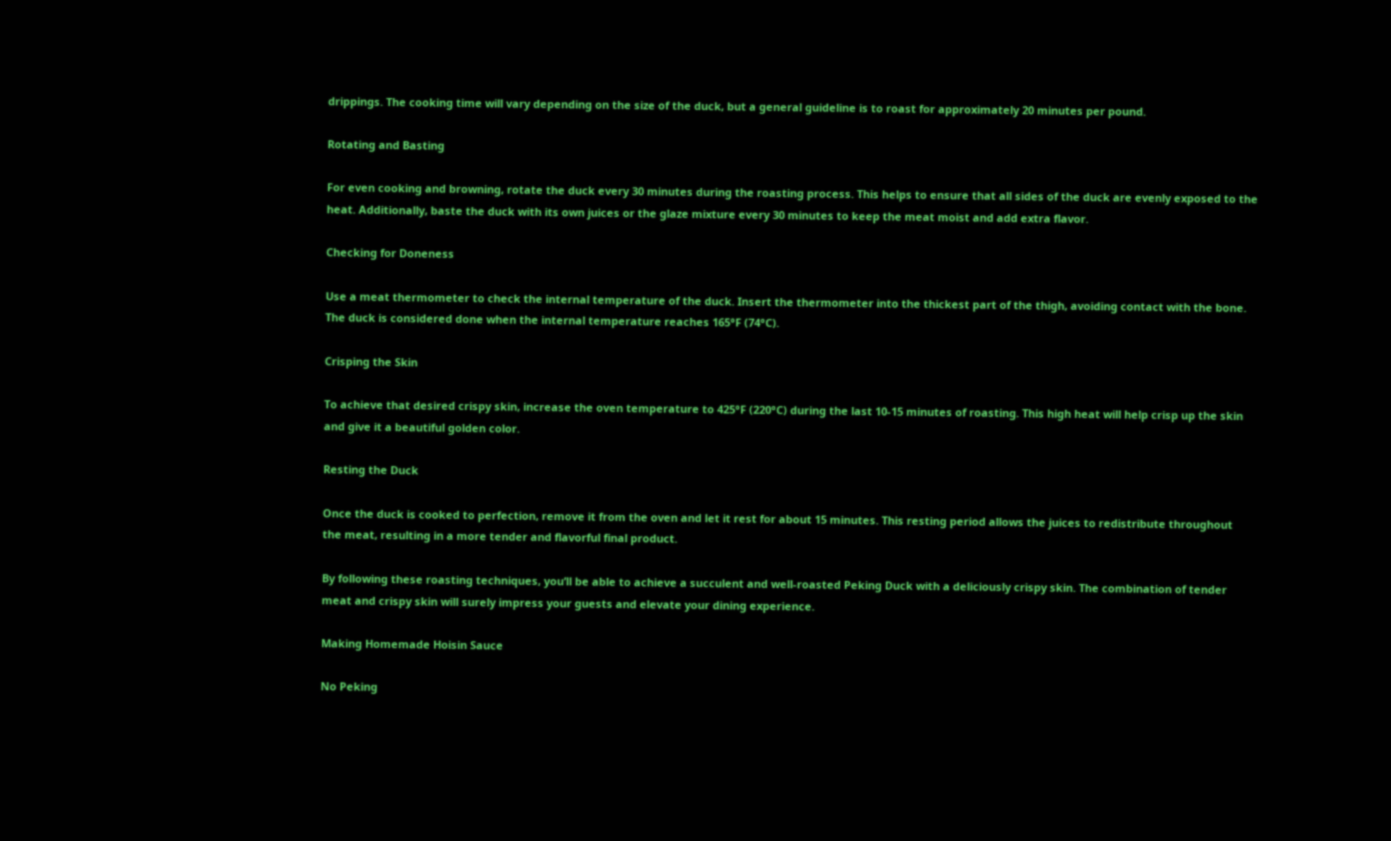drippings. The cooking time will vary depending on the size of the duck, but a general guideline is to roast for approximately 20 minutes per pound.

Rotating and Basting

For even cooking and browning, rotate the duck every 30 minutes during the roasting process. This helps to ensure that all sides of the duck are evenly exposed to the heat. Additionally, baste the duck with its own juices or the glaze mixture every 30 minutes to keep the meat moist and add extra flavor.

Checking for Doneness

Use a meat thermometer to check the internal temperature of the duck. Insert the thermometer into the thickest part of the thigh, avoiding contact with the bone. The duck is considered done when the internal temperature reaches 165°F (74°C).

Crisping the Skin

To achieve that desired crispy skin, increase the oven temperature to 425°F (220°C) during the last 10-15 minutes of roasting. This high heat will help crisp up the skin and give it a beautiful golden color.

Resting the Duck

Once the duck is cooked to perfection, remove it from the oven and let it rest for about 15 minutes. This resting period allows the juices to redistribute throughout the meat, resulting in a more tender and flavorful final product.

By following these roasting techniques, you’ll be able to achieve a succulent and well-roasted Peking Duck with a deliciously crispy skin. The combination of tender meat and crispy skin will surely impress your guests and elevate your dining experience.

Making Homemade Hoisin Sauce

No Peking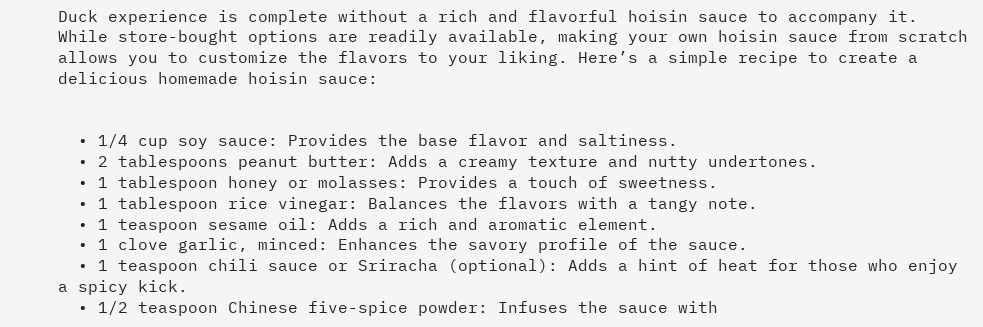Duck experience is complete without a rich and flavorful hoisin sauce to accompany it. While store-bought options are readily available, making your own hoisin sauce from scratch allows you to customize the flavors to your liking. Here’s a simple recipe to create a delicious homemade hoisin sauce:


  • 1/4 cup soy sauce: Provides the base flavor and saltiness.
  • 2 tablespoons peanut butter: Adds a creamy texture and nutty undertones.
  • 1 tablespoon honey or molasses: Provides a touch of sweetness.
  • 1 tablespoon rice vinegar: Balances the flavors with a tangy note.
  • 1 teaspoon sesame oil: Adds a rich and aromatic element.
  • 1 clove garlic, minced: Enhances the savory profile of the sauce.
  • 1 teaspoon chili sauce or Sriracha (optional): Adds a hint of heat for those who enjoy a spicy kick.
  • 1/2 teaspoon Chinese five-spice powder: Infuses the sauce with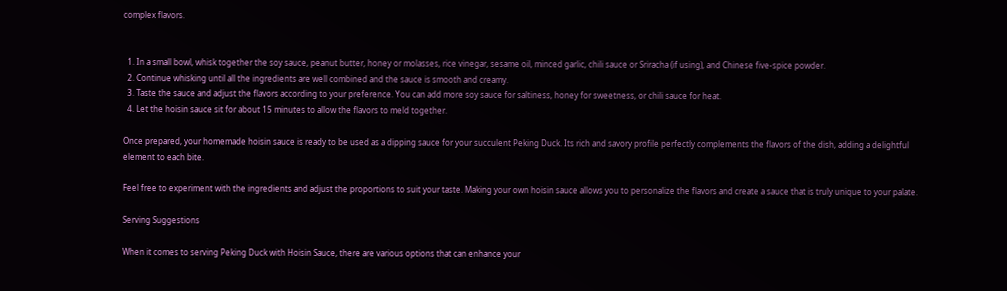complex flavors.


  1. In a small bowl, whisk together the soy sauce, peanut butter, honey or molasses, rice vinegar, sesame oil, minced garlic, chili sauce or Sriracha (if using), and Chinese five-spice powder.
  2. Continue whisking until all the ingredients are well combined and the sauce is smooth and creamy.
  3. Taste the sauce and adjust the flavors according to your preference. You can add more soy sauce for saltiness, honey for sweetness, or chili sauce for heat.
  4. Let the hoisin sauce sit for about 15 minutes to allow the flavors to meld together.

Once prepared, your homemade hoisin sauce is ready to be used as a dipping sauce for your succulent Peking Duck. Its rich and savory profile perfectly complements the flavors of the dish, adding a delightful element to each bite.

Feel free to experiment with the ingredients and adjust the proportions to suit your taste. Making your own hoisin sauce allows you to personalize the flavors and create a sauce that is truly unique to your palate.

Serving Suggestions

When it comes to serving Peking Duck with Hoisin Sauce, there are various options that can enhance your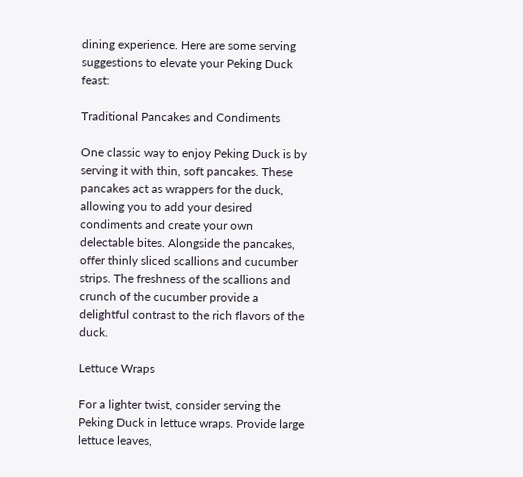dining experience. Here are some serving suggestions to elevate your Peking Duck feast:

Traditional Pancakes and Condiments

One classic way to enjoy Peking Duck is by serving it with thin, soft pancakes. These pancakes act as wrappers for the duck, allowing you to add your desired condiments and create your own delectable bites. Alongside the pancakes, offer thinly sliced scallions and cucumber strips. The freshness of the scallions and crunch of the cucumber provide a delightful contrast to the rich flavors of the duck.

Lettuce Wraps

For a lighter twist, consider serving the Peking Duck in lettuce wraps. Provide large lettuce leaves,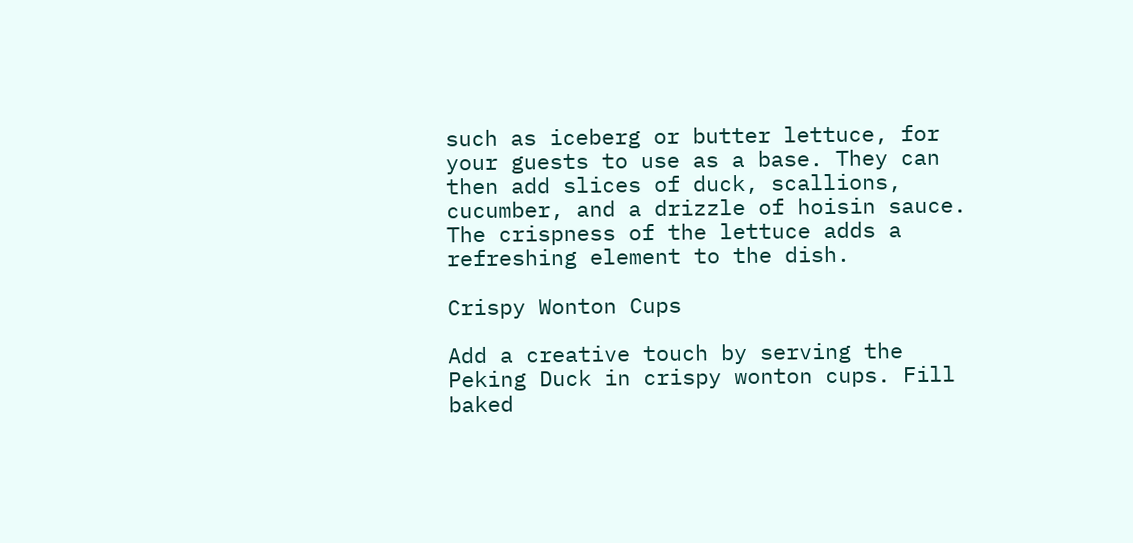such as iceberg or butter lettuce, for your guests to use as a base. They can then add slices of duck, scallions, cucumber, and a drizzle of hoisin sauce. The crispness of the lettuce adds a refreshing element to the dish.

Crispy Wonton Cups

Add a creative touch by serving the Peking Duck in crispy wonton cups. Fill baked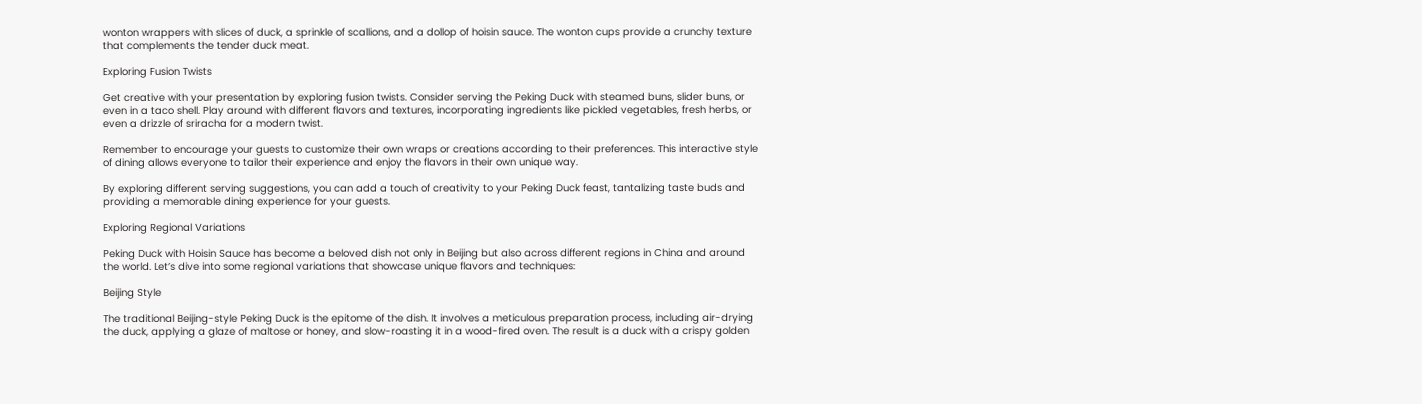wonton wrappers with slices of duck, a sprinkle of scallions, and a dollop of hoisin sauce. The wonton cups provide a crunchy texture that complements the tender duck meat.

Exploring Fusion Twists

Get creative with your presentation by exploring fusion twists. Consider serving the Peking Duck with steamed buns, slider buns, or even in a taco shell. Play around with different flavors and textures, incorporating ingredients like pickled vegetables, fresh herbs, or even a drizzle of sriracha for a modern twist.

Remember to encourage your guests to customize their own wraps or creations according to their preferences. This interactive style of dining allows everyone to tailor their experience and enjoy the flavors in their own unique way.

By exploring different serving suggestions, you can add a touch of creativity to your Peking Duck feast, tantalizing taste buds and providing a memorable dining experience for your guests.

Exploring Regional Variations

Peking Duck with Hoisin Sauce has become a beloved dish not only in Beijing but also across different regions in China and around the world. Let’s dive into some regional variations that showcase unique flavors and techniques:

Beijing Style

The traditional Beijing-style Peking Duck is the epitome of the dish. It involves a meticulous preparation process, including air-drying the duck, applying a glaze of maltose or honey, and slow-roasting it in a wood-fired oven. The result is a duck with a crispy golden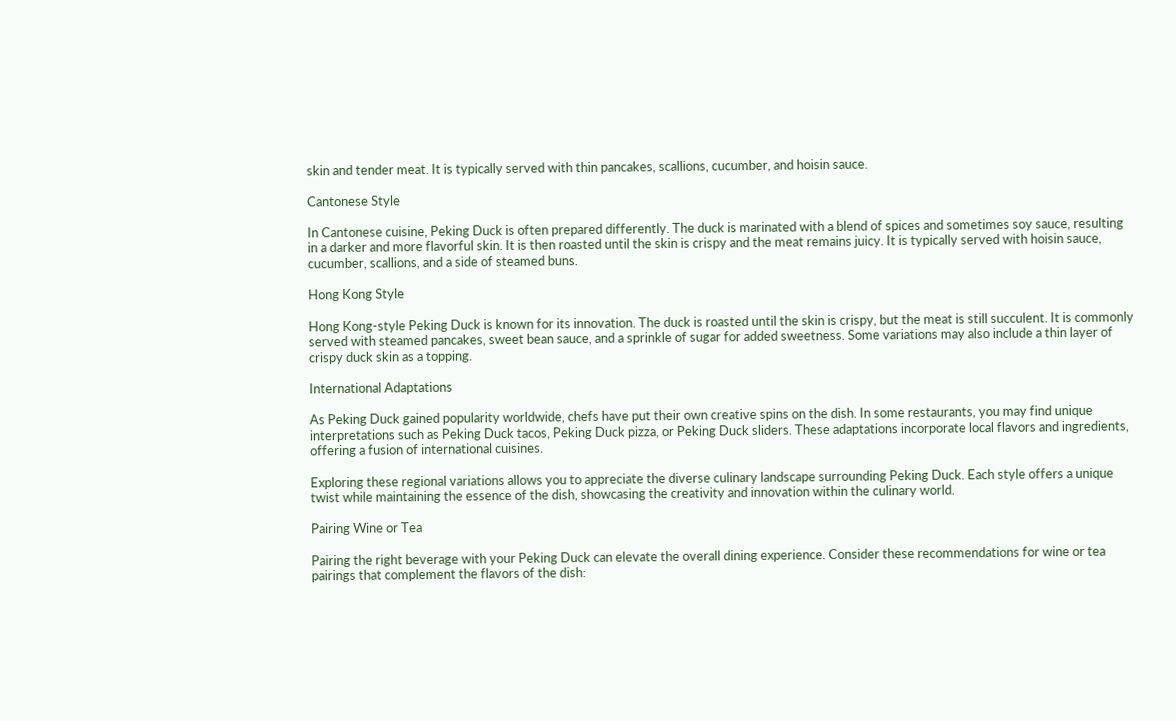skin and tender meat. It is typically served with thin pancakes, scallions, cucumber, and hoisin sauce.

Cantonese Style

In Cantonese cuisine, Peking Duck is often prepared differently. The duck is marinated with a blend of spices and sometimes soy sauce, resulting in a darker and more flavorful skin. It is then roasted until the skin is crispy and the meat remains juicy. It is typically served with hoisin sauce, cucumber, scallions, and a side of steamed buns.

Hong Kong Style

Hong Kong-style Peking Duck is known for its innovation. The duck is roasted until the skin is crispy, but the meat is still succulent. It is commonly served with steamed pancakes, sweet bean sauce, and a sprinkle of sugar for added sweetness. Some variations may also include a thin layer of crispy duck skin as a topping.

International Adaptations

As Peking Duck gained popularity worldwide, chefs have put their own creative spins on the dish. In some restaurants, you may find unique interpretations such as Peking Duck tacos, Peking Duck pizza, or Peking Duck sliders. These adaptations incorporate local flavors and ingredients, offering a fusion of international cuisines.

Exploring these regional variations allows you to appreciate the diverse culinary landscape surrounding Peking Duck. Each style offers a unique twist while maintaining the essence of the dish, showcasing the creativity and innovation within the culinary world.

Pairing Wine or Tea

Pairing the right beverage with your Peking Duck can elevate the overall dining experience. Consider these recommendations for wine or tea pairings that complement the flavors of the dish: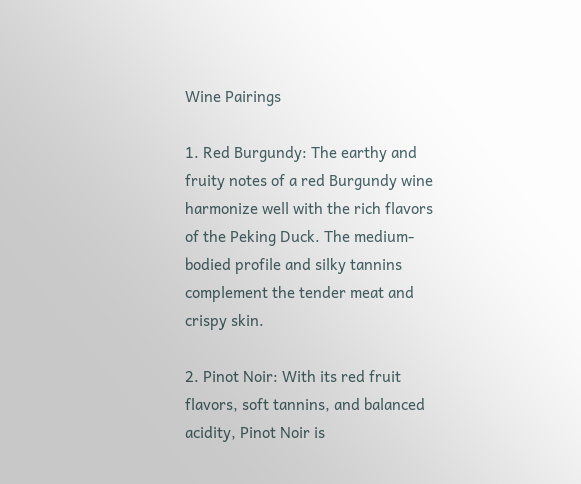Wine Pairings

1. Red Burgundy: The earthy and fruity notes of a red Burgundy wine harmonize well with the rich flavors of the Peking Duck. The medium-bodied profile and silky tannins complement the tender meat and crispy skin.

2. Pinot Noir: With its red fruit flavors, soft tannins, and balanced acidity, Pinot Noir is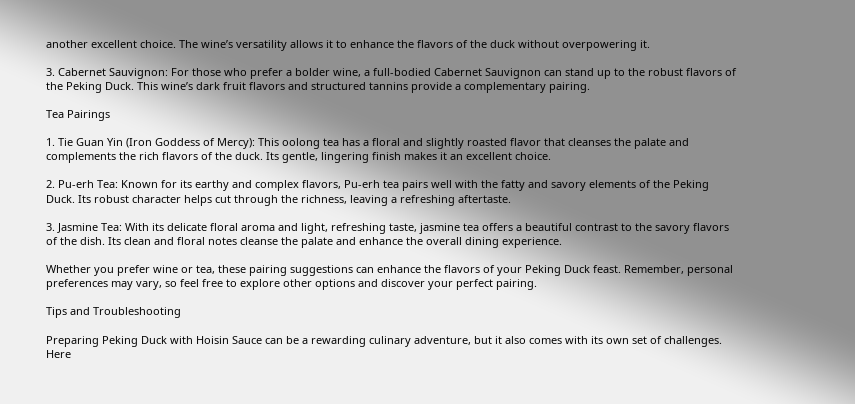another excellent choice. The wine’s versatility allows it to enhance the flavors of the duck without overpowering it.

3. Cabernet Sauvignon: For those who prefer a bolder wine, a full-bodied Cabernet Sauvignon can stand up to the robust flavors of the Peking Duck. This wine’s dark fruit flavors and structured tannins provide a complementary pairing.

Tea Pairings

1. Tie Guan Yin (Iron Goddess of Mercy): This oolong tea has a floral and slightly roasted flavor that cleanses the palate and complements the rich flavors of the duck. Its gentle, lingering finish makes it an excellent choice.

2. Pu-erh Tea: Known for its earthy and complex flavors, Pu-erh tea pairs well with the fatty and savory elements of the Peking Duck. Its robust character helps cut through the richness, leaving a refreshing aftertaste.

3. Jasmine Tea: With its delicate floral aroma and light, refreshing taste, jasmine tea offers a beautiful contrast to the savory flavors of the dish. Its clean and floral notes cleanse the palate and enhance the overall dining experience.

Whether you prefer wine or tea, these pairing suggestions can enhance the flavors of your Peking Duck feast. Remember, personal preferences may vary, so feel free to explore other options and discover your perfect pairing.

Tips and Troubleshooting

Preparing Peking Duck with Hoisin Sauce can be a rewarding culinary adventure, but it also comes with its own set of challenges. Here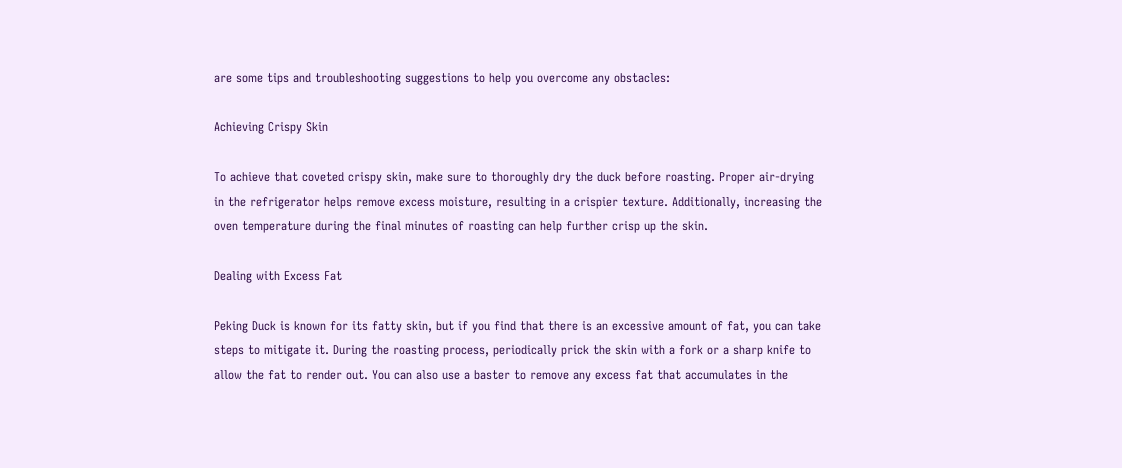are some tips and troubleshooting suggestions to help you overcome any obstacles:

Achieving Crispy Skin

To achieve that coveted crispy skin, make sure to thoroughly dry the duck before roasting. Proper air-drying in the refrigerator helps remove excess moisture, resulting in a crispier texture. Additionally, increasing the oven temperature during the final minutes of roasting can help further crisp up the skin.

Dealing with Excess Fat

Peking Duck is known for its fatty skin, but if you find that there is an excessive amount of fat, you can take steps to mitigate it. During the roasting process, periodically prick the skin with a fork or a sharp knife to allow the fat to render out. You can also use a baster to remove any excess fat that accumulates in the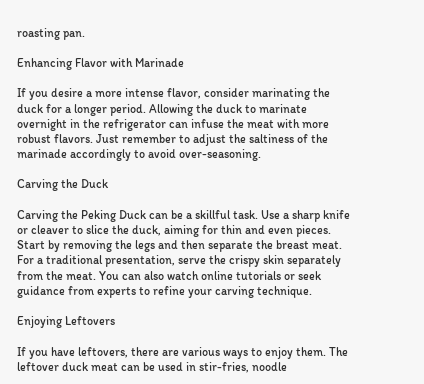roasting pan.

Enhancing Flavor with Marinade

If you desire a more intense flavor, consider marinating the duck for a longer period. Allowing the duck to marinate overnight in the refrigerator can infuse the meat with more robust flavors. Just remember to adjust the saltiness of the marinade accordingly to avoid over-seasoning.

Carving the Duck

Carving the Peking Duck can be a skillful task. Use a sharp knife or cleaver to slice the duck, aiming for thin and even pieces. Start by removing the legs and then separate the breast meat. For a traditional presentation, serve the crispy skin separately from the meat. You can also watch online tutorials or seek guidance from experts to refine your carving technique.

Enjoying Leftovers

If you have leftovers, there are various ways to enjoy them. The leftover duck meat can be used in stir-fries, noodle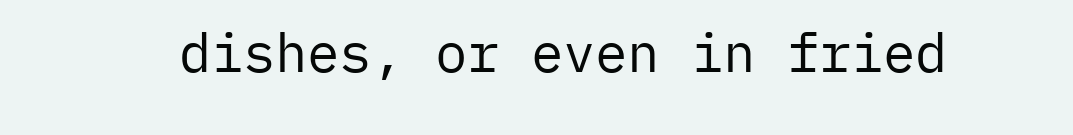dishes, or even in fried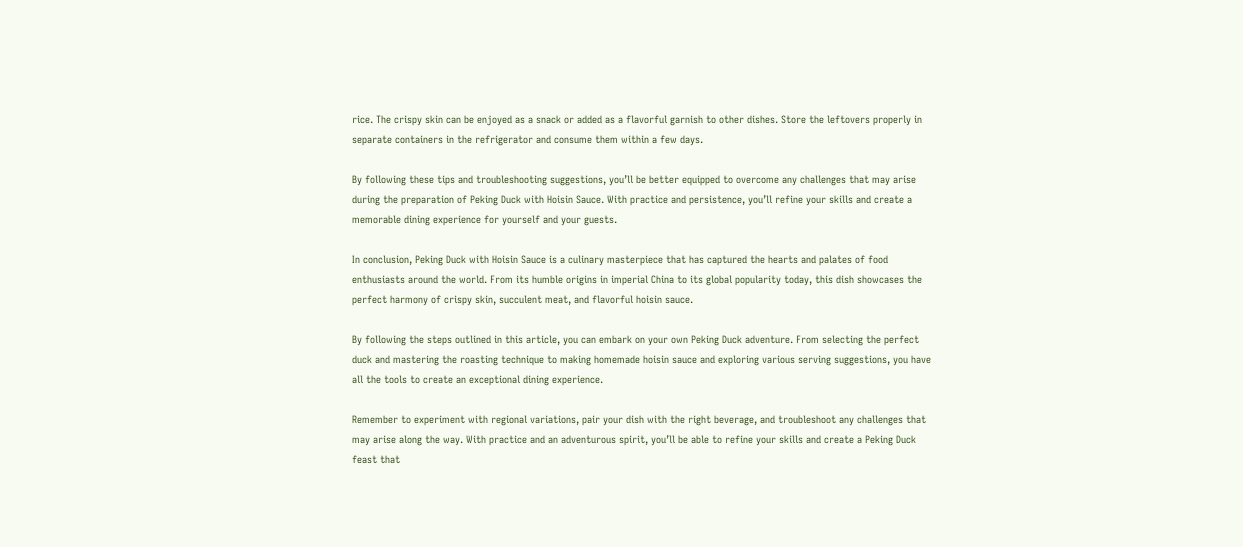rice. The crispy skin can be enjoyed as a snack or added as a flavorful garnish to other dishes. Store the leftovers properly in separate containers in the refrigerator and consume them within a few days.

By following these tips and troubleshooting suggestions, you’ll be better equipped to overcome any challenges that may arise during the preparation of Peking Duck with Hoisin Sauce. With practice and persistence, you’ll refine your skills and create a memorable dining experience for yourself and your guests.

In conclusion, Peking Duck with Hoisin Sauce is a culinary masterpiece that has captured the hearts and palates of food enthusiasts around the world. From its humble origins in imperial China to its global popularity today, this dish showcases the perfect harmony of crispy skin, succulent meat, and flavorful hoisin sauce.

By following the steps outlined in this article, you can embark on your own Peking Duck adventure. From selecting the perfect duck and mastering the roasting technique to making homemade hoisin sauce and exploring various serving suggestions, you have all the tools to create an exceptional dining experience.

Remember to experiment with regional variations, pair your dish with the right beverage, and troubleshoot any challenges that may arise along the way. With practice and an adventurous spirit, you’ll be able to refine your skills and create a Peking Duck feast that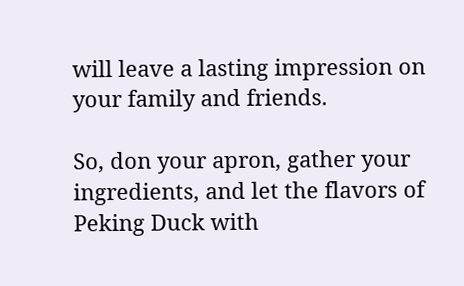will leave a lasting impression on your family and friends.

So, don your apron, gather your ingredients, and let the flavors of Peking Duck with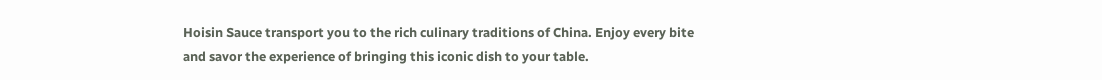Hoisin Sauce transport you to the rich culinary traditions of China. Enjoy every bite and savor the experience of bringing this iconic dish to your table.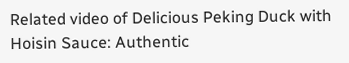Related video of Delicious Peking Duck with Hoisin Sauce: Authentic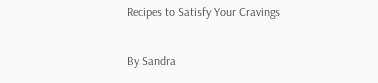Recipes to Satisfy Your Cravings

By Sandra